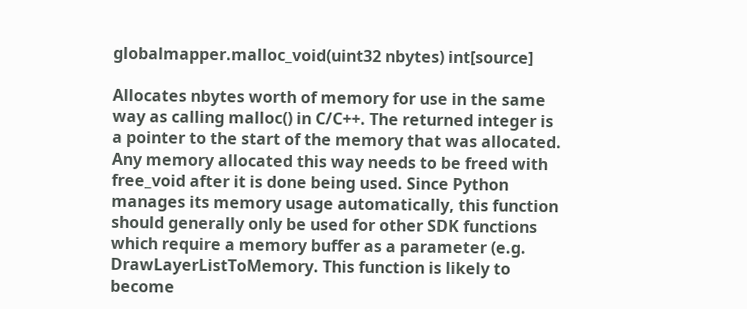globalmapper.malloc_void(uint32 nbytes) int[source]

Allocates nbytes worth of memory for use in the same way as calling malloc() in C/C++. The returned integer is a pointer to the start of the memory that was allocated. Any memory allocated this way needs to be freed with free_void after it is done being used. Since Python manages its memory usage automatically, this function should generally only be used for other SDK functions which require a memory buffer as a parameter (e.g. DrawLayerListToMemory. This function is likely to become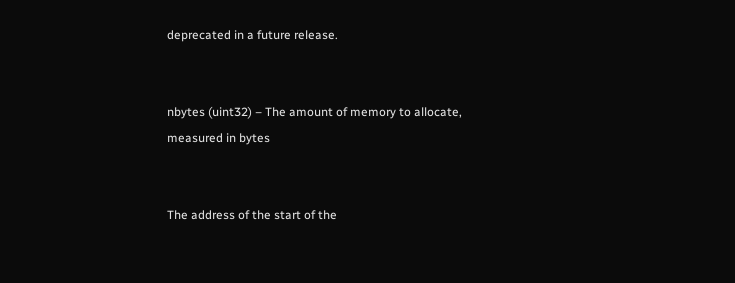deprecated in a future release.


nbytes (uint32) – The amount of memory to allocate, measured in bytes


The address of the start of the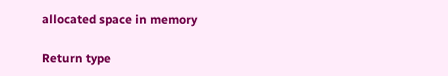allocated space in memory

Return type